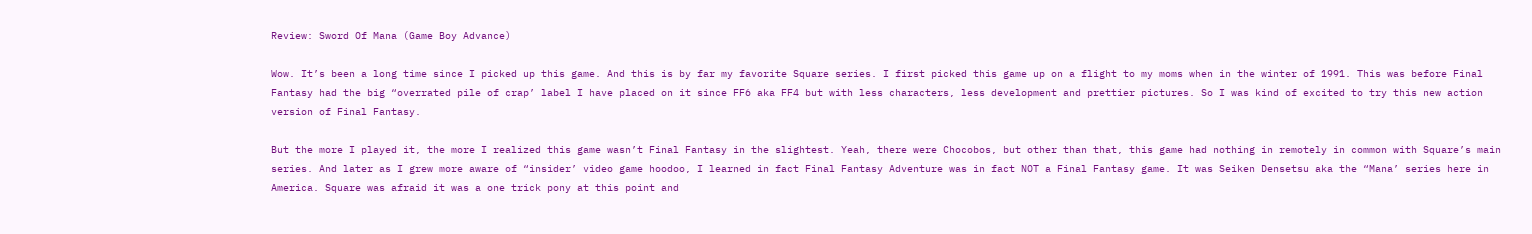Review: Sword Of Mana (Game Boy Advance)

Wow. It’s been a long time since I picked up this game. And this is by far my favorite Square series. I first picked this game up on a flight to my moms when in the winter of 1991. This was before Final Fantasy had the big “overrated pile of crap’ label I have placed on it since FF6 aka FF4 but with less characters, less development and prettier pictures. So I was kind of excited to try this new action version of Final Fantasy.

But the more I played it, the more I realized this game wasn’t Final Fantasy in the slightest. Yeah, there were Chocobos, but other than that, this game had nothing in remotely in common with Square’s main series. And later as I grew more aware of “insider’ video game hoodoo, I learned in fact Final Fantasy Adventure was in fact NOT a Final Fantasy game. It was Seiken Densetsu aka the “Mana’ series here in America. Square was afraid it was a one trick pony at this point and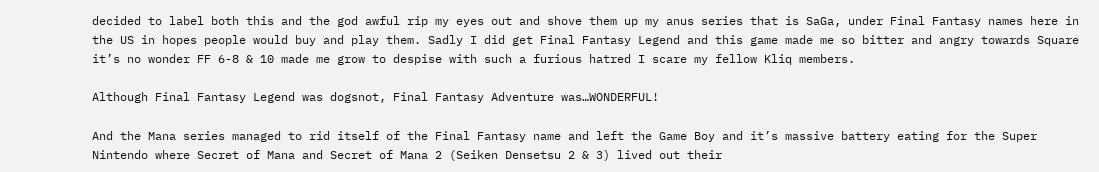decided to label both this and the god awful rip my eyes out and shove them up my anus series that is SaGa, under Final Fantasy names here in the US in hopes people would buy and play them. Sadly I did get Final Fantasy Legend and this game made me so bitter and angry towards Square it’s no wonder FF 6-8 & 10 made me grow to despise with such a furious hatred I scare my fellow Kliq members.

Although Final Fantasy Legend was dogsnot, Final Fantasy Adventure was…WONDERFUL!

And the Mana series managed to rid itself of the Final Fantasy name and left the Game Boy and it’s massive battery eating for the Super Nintendo where Secret of Mana and Secret of Mana 2 (Seiken Densetsu 2 & 3) lived out their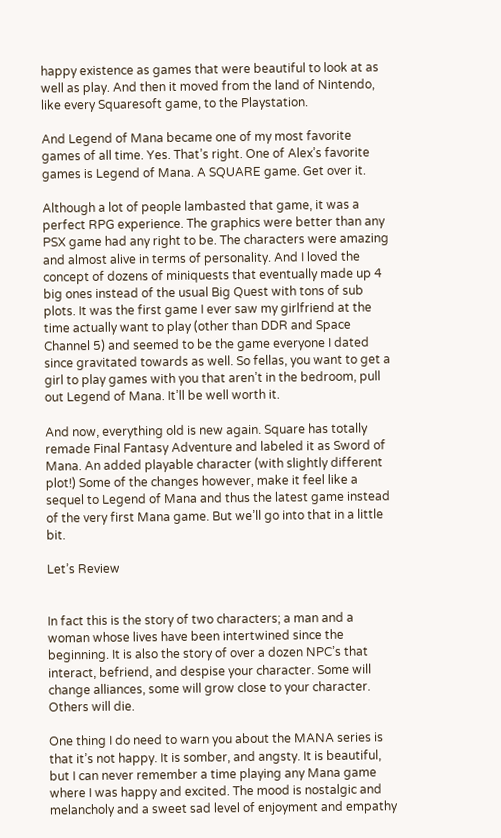happy existence as games that were beautiful to look at as well as play. And then it moved from the land of Nintendo, like every Squaresoft game, to the Playstation.

And Legend of Mana became one of my most favorite games of all time. Yes. That’s right. One of Alex’s favorite games is Legend of Mana. A SQUARE game. Get over it.

Although a lot of people lambasted that game, it was a perfect RPG experience. The graphics were better than any PSX game had any right to be. The characters were amazing and almost alive in terms of personality. And I loved the concept of dozens of miniquests that eventually made up 4 big ones instead of the usual Big Quest with tons of sub plots. It was the first game I ever saw my girlfriend at the time actually want to play (other than DDR and Space Channel 5) and seemed to be the game everyone I dated since gravitated towards as well. So fellas, you want to get a girl to play games with you that aren’t in the bedroom, pull out Legend of Mana. It’ll be well worth it.

And now, everything old is new again. Square has totally remade Final Fantasy Adventure and labeled it as Sword of Mana. An added playable character (with slightly different plot!) Some of the changes however, make it feel like a sequel to Legend of Mana and thus the latest game instead of the very first Mana game. But we’ll go into that in a little bit.

Let’s Review


In fact this is the story of two characters; a man and a woman whose lives have been intertwined since the beginning. It is also the story of over a dozen NPC’s that interact, befriend, and despise your character. Some will change alliances, some will grow close to your character. Others will die.

One thing I do need to warn you about the MANA series is that it’s not happy. It is somber, and angsty. It is beautiful, but I can never remember a time playing any Mana game where I was happy and excited. The mood is nostalgic and melancholy and a sweet sad level of enjoyment and empathy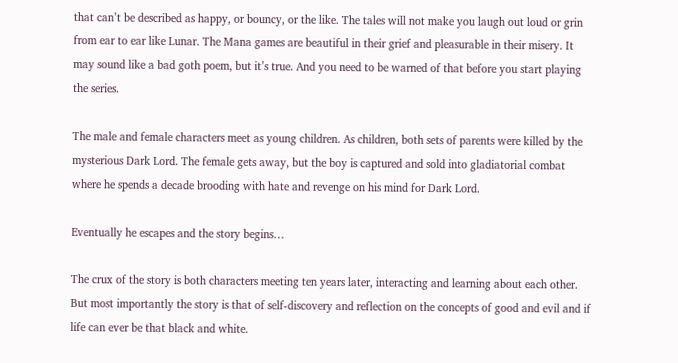that can’t be described as happy, or bouncy, or the like. The tales will not make you laugh out loud or grin from ear to ear like Lunar. The Mana games are beautiful in their grief and pleasurable in their misery. It may sound like a bad goth poem, but it’s true. And you need to be warned of that before you start playing the series.

The male and female characters meet as young children. As children, both sets of parents were killed by the mysterious Dark Lord. The female gets away, but the boy is captured and sold into gladiatorial combat where he spends a decade brooding with hate and revenge on his mind for Dark Lord.

Eventually he escapes and the story begins…

The crux of the story is both characters meeting ten years later, interacting and learning about each other. But most importantly the story is that of self-discovery and reflection on the concepts of good and evil and if life can ever be that black and white.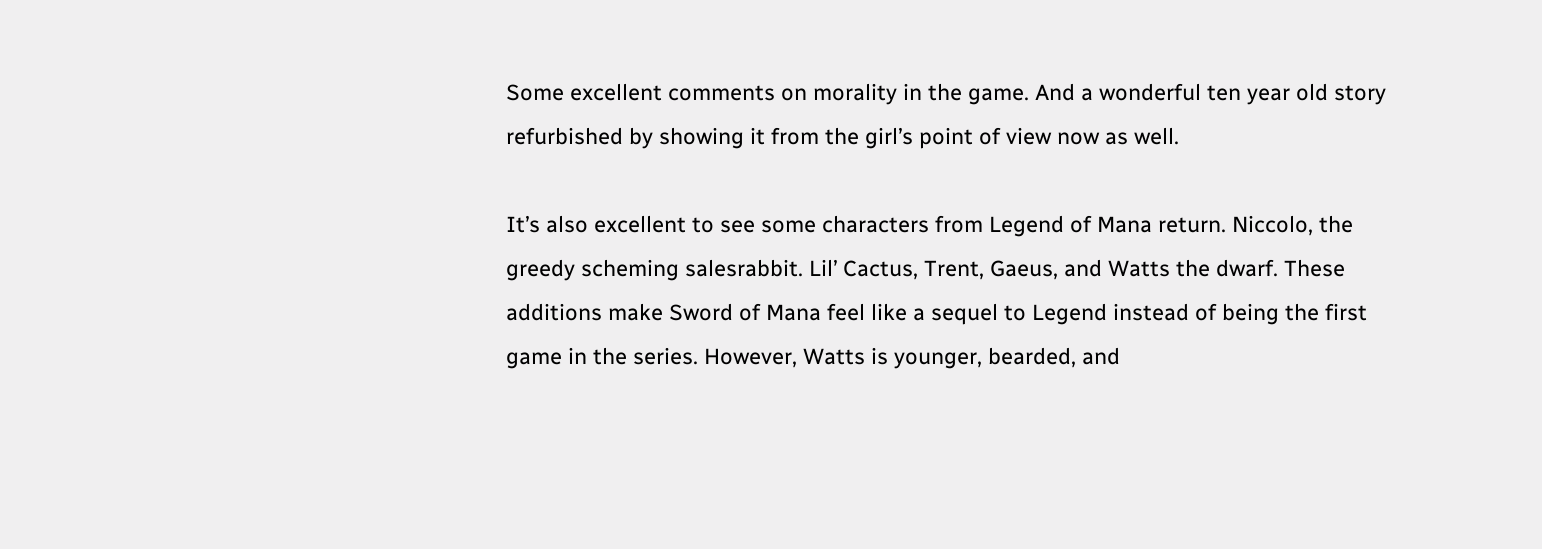Some excellent comments on morality in the game. And a wonderful ten year old story refurbished by showing it from the girl’s point of view now as well.

It’s also excellent to see some characters from Legend of Mana return. Niccolo, the greedy scheming salesrabbit. Lil’ Cactus, Trent, Gaeus, and Watts the dwarf. These additions make Sword of Mana feel like a sequel to Legend instead of being the first game in the series. However, Watts is younger, bearded, and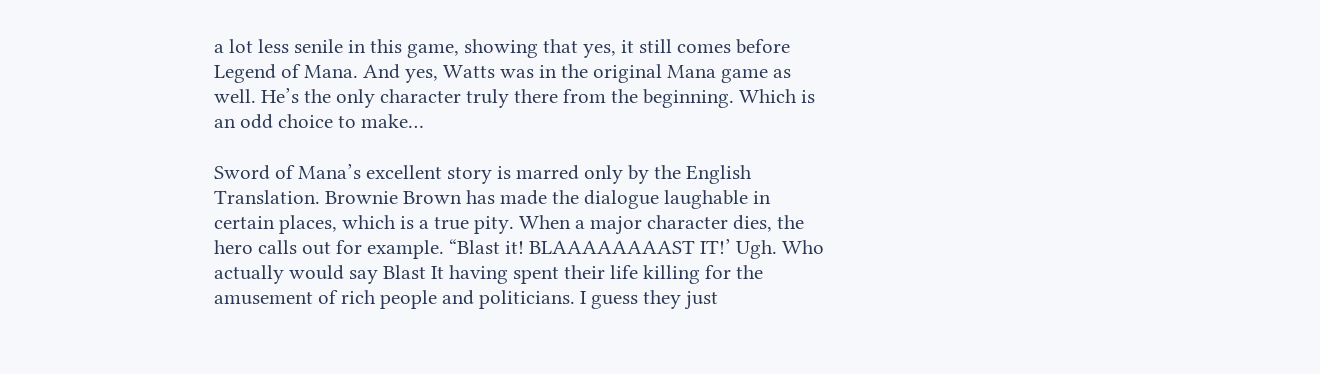a lot less senile in this game, showing that yes, it still comes before Legend of Mana. And yes, Watts was in the original Mana game as well. He’s the only character truly there from the beginning. Which is an odd choice to make…

Sword of Mana’s excellent story is marred only by the English Translation. Brownie Brown has made the dialogue laughable in certain places, which is a true pity. When a major character dies, the hero calls out for example. “Blast it! BLAAAAAAAAST IT!’ Ugh. Who actually would say Blast It having spent their life killing for the amusement of rich people and politicians. I guess they just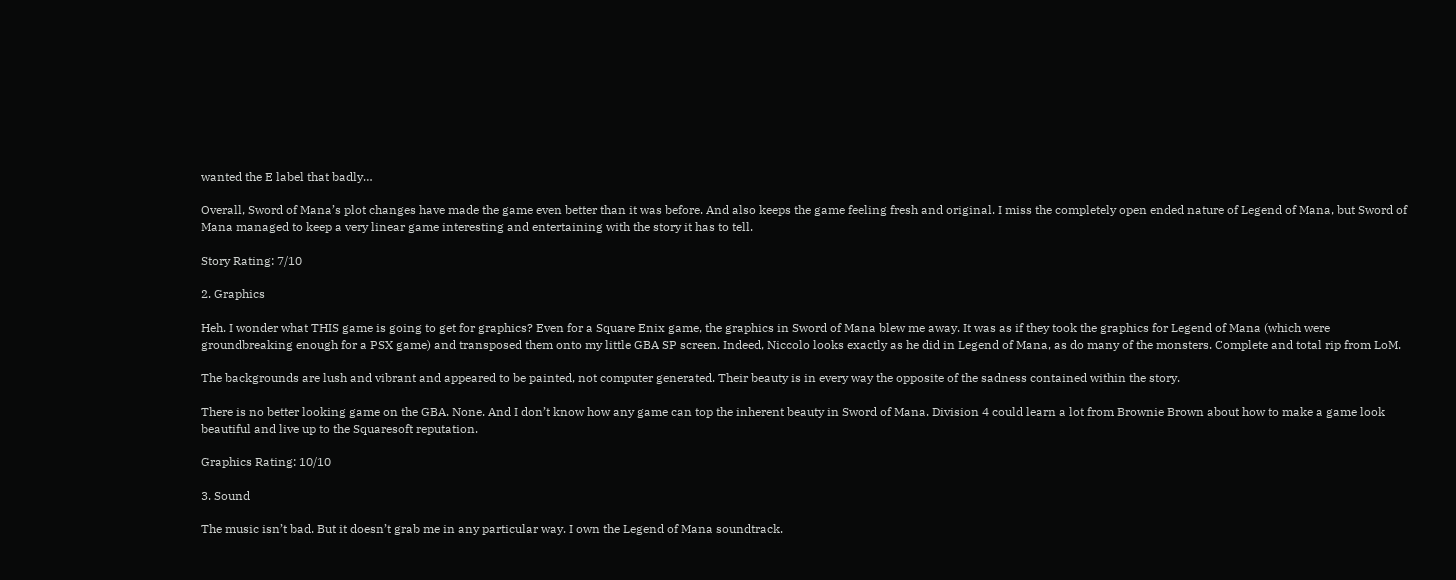wanted the E label that badly…

Overall, Sword of Mana’s plot changes have made the game even better than it was before. And also keeps the game feeling fresh and original. I miss the completely open ended nature of Legend of Mana, but Sword of Mana managed to keep a very linear game interesting and entertaining with the story it has to tell.

Story Rating: 7/10

2. Graphics

Heh. I wonder what THIS game is going to get for graphics? Even for a Square Enix game, the graphics in Sword of Mana blew me away. It was as if they took the graphics for Legend of Mana (which were groundbreaking enough for a PSX game) and transposed them onto my little GBA SP screen. Indeed, Niccolo looks exactly as he did in Legend of Mana, as do many of the monsters. Complete and total rip from LoM.

The backgrounds are lush and vibrant and appeared to be painted, not computer generated. Their beauty is in every way the opposite of the sadness contained within the story.

There is no better looking game on the GBA. None. And I don’t know how any game can top the inherent beauty in Sword of Mana. Division 4 could learn a lot from Brownie Brown about how to make a game look beautiful and live up to the Squaresoft reputation.

Graphics Rating: 10/10

3. Sound

The music isn’t bad. But it doesn’t grab me in any particular way. I own the Legend of Mana soundtrack.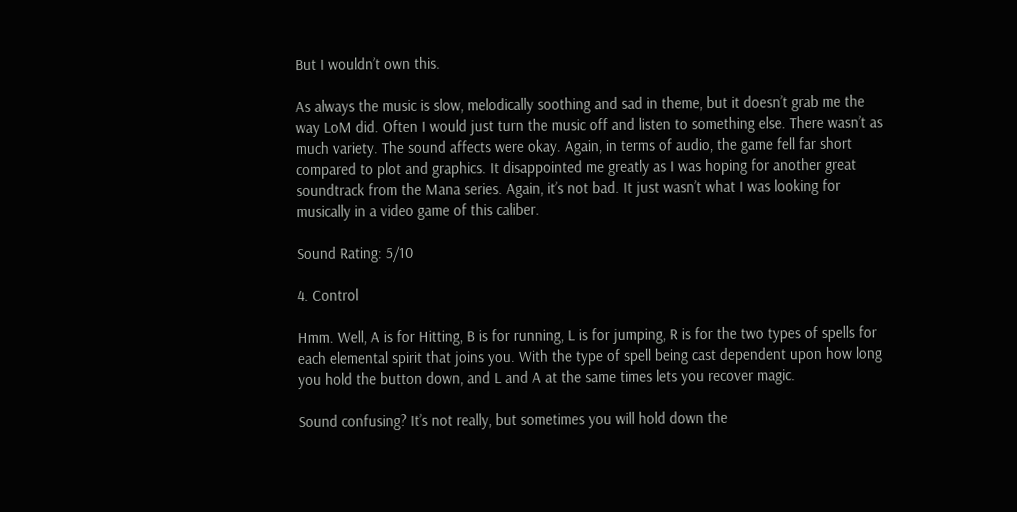But I wouldn’t own this.

As always the music is slow, melodically soothing and sad in theme, but it doesn’t grab me the way LoM did. Often I would just turn the music off and listen to something else. There wasn’t as much variety. The sound affects were okay. Again, in terms of audio, the game fell far short compared to plot and graphics. It disappointed me greatly as I was hoping for another great soundtrack from the Mana series. Again, it’s not bad. It just wasn’t what I was looking for musically in a video game of this caliber.

Sound Rating: 5/10

4. Control

Hmm. Well, A is for Hitting, B is for running, L is for jumping, R is for the two types of spells for each elemental spirit that joins you. With the type of spell being cast dependent upon how long you hold the button down, and L and A at the same times lets you recover magic.

Sound confusing? It’s not really, but sometimes you will hold down the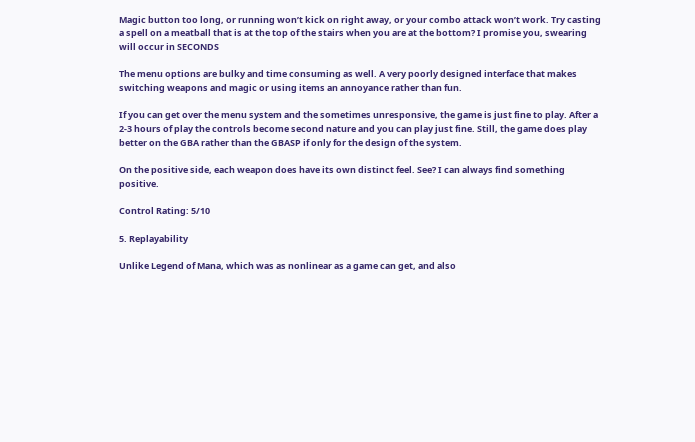Magic button too long, or running won’t kick on right away, or your combo attack won’t work. Try casting a spell on a meatball that is at the top of the stairs when you are at the bottom? I promise you, swearing will occur in SECONDS

The menu options are bulky and time consuming as well. A very poorly designed interface that makes switching weapons and magic or using items an annoyance rather than fun.

If you can get over the menu system and the sometimes unresponsive, the game is just fine to play. After a 2-3 hours of play the controls become second nature and you can play just fine. Still, the game does play better on the GBA rather than the GBASP if only for the design of the system.

On the positive side, each weapon does have its own distinct feel. See? I can always find something positive.

Control Rating: 5/10

5. Replayability

Unlike Legend of Mana, which was as nonlinear as a game can get, and also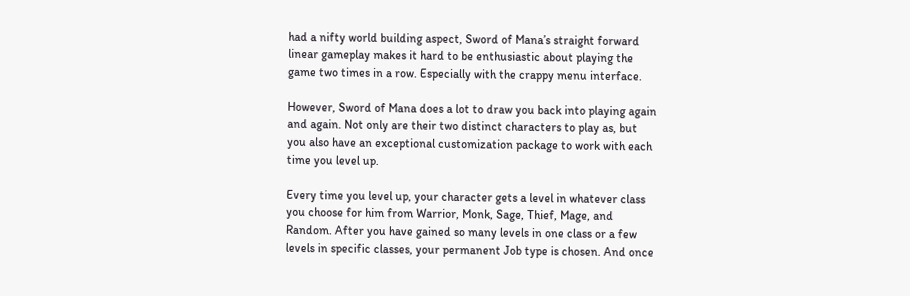had a nifty world building aspect, Sword of Mana’s straight forward linear gameplay makes it hard to be enthusiastic about playing the game two times in a row. Especially with the crappy menu interface.

However, Sword of Mana does a lot to draw you back into playing again and again. Not only are their two distinct characters to play as, but you also have an exceptional customization package to work with each time you level up.

Every time you level up, your character gets a level in whatever class you choose for him from Warrior, Monk, Sage, Thief, Mage, and Random. After you have gained so many levels in one class or a few levels in specific classes, your permanent Job type is chosen. And once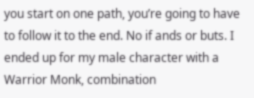you start on one path, you’re going to have to follow it to the end. No if ands or buts. I ended up for my male character with a Warrior Monk, combination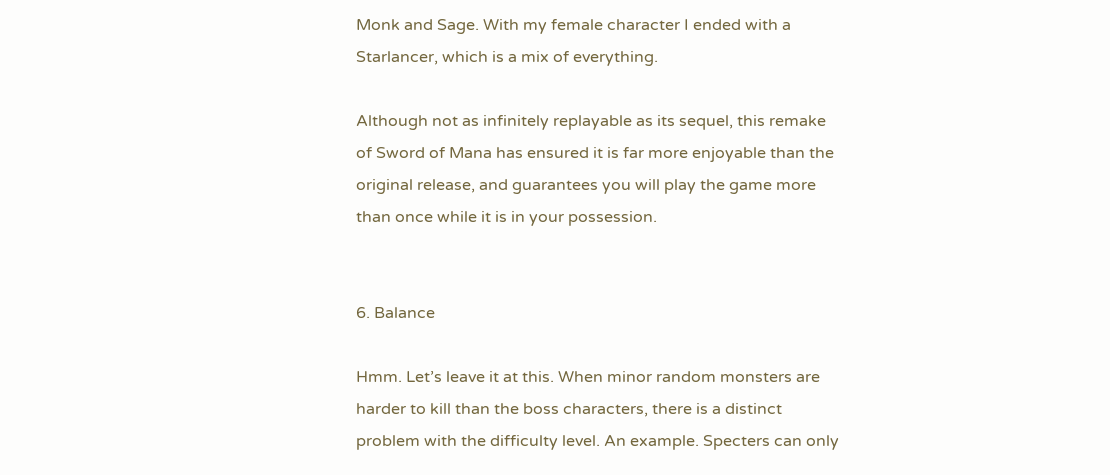Monk and Sage. With my female character I ended with a Starlancer, which is a mix of everything.

Although not as infinitely replayable as its sequel, this remake of Sword of Mana has ensured it is far more enjoyable than the original release, and guarantees you will play the game more than once while it is in your possession.


6. Balance

Hmm. Let’s leave it at this. When minor random monsters are harder to kill than the boss characters, there is a distinct problem with the difficulty level. An example. Specters can only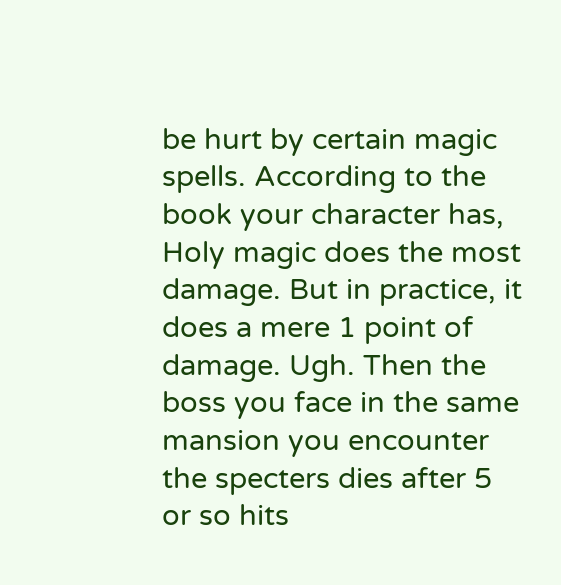be hurt by certain magic spells. According to the book your character has, Holy magic does the most damage. But in practice, it does a mere 1 point of damage. Ugh. Then the boss you face in the same mansion you encounter the specters dies after 5 or so hits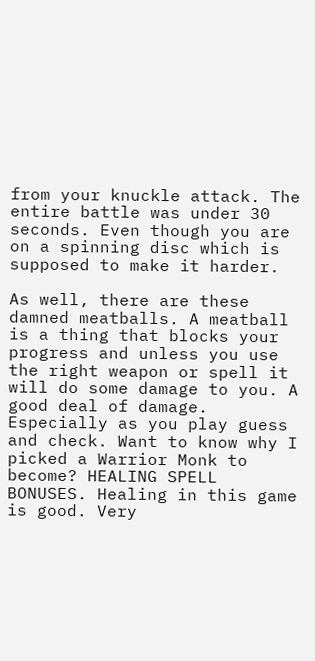from your knuckle attack. The entire battle was under 30 seconds. Even though you are on a spinning disc which is supposed to make it harder.

As well, there are these damned meatballs. A meatball is a thing that blocks your progress and unless you use the right weapon or spell it will do some damage to you. A good deal of damage. Especially as you play guess and check. Want to know why I picked a Warrior Monk to become? HEALING SPELL BONUSES. Healing in this game is good. Very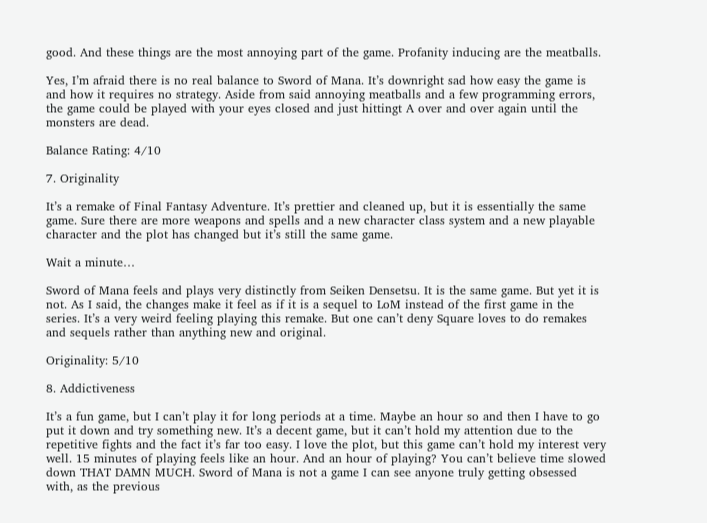good. And these things are the most annoying part of the game. Profanity inducing are the meatballs.

Yes, I’m afraid there is no real balance to Sword of Mana. It’s downright sad how easy the game is and how it requires no strategy. Aside from said annoying meatballs and a few programming errors, the game could be played with your eyes closed and just hittingt A over and over again until the monsters are dead.

Balance Rating: 4/10

7. Originality

It’s a remake of Final Fantasy Adventure. It’s prettier and cleaned up, but it is essentially the same game. Sure there are more weapons and spells and a new character class system and a new playable character and the plot has changed but it’s still the same game.

Wait a minute…

Sword of Mana feels and plays very distinctly from Seiken Densetsu. It is the same game. But yet it is not. As I said, the changes make it feel as if it is a sequel to LoM instead of the first game in the series. It’s a very weird feeling playing this remake. But one can’t deny Square loves to do remakes and sequels rather than anything new and original.

Originality: 5/10

8. Addictiveness

It’s a fun game, but I can’t play it for long periods at a time. Maybe an hour so and then I have to go put it down and try something new. It’s a decent game, but it can’t hold my attention due to the repetitive fights and the fact it’s far too easy. I love the plot, but this game can’t hold my interest very well. 15 minutes of playing feels like an hour. And an hour of playing? You can’t believe time slowed down THAT DAMN MUCH. Sword of Mana is not a game I can see anyone truly getting obsessed with, as the previous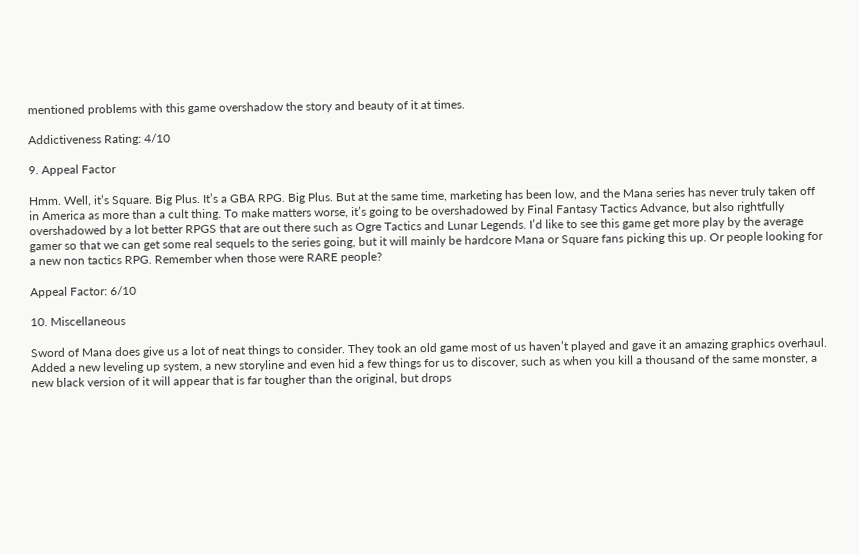mentioned problems with this game overshadow the story and beauty of it at times.

Addictiveness Rating: 4/10

9. Appeal Factor

Hmm. Well, it’s Square. Big Plus. It’s a GBA RPG. Big Plus. But at the same time, marketing has been low, and the Mana series has never truly taken off in America as more than a cult thing. To make matters worse, it’s going to be overshadowed by Final Fantasy Tactics Advance, but also rightfully overshadowed by a lot better RPGS that are out there such as Ogre Tactics and Lunar Legends. I’d like to see this game get more play by the average gamer so that we can get some real sequels to the series going, but it will mainly be hardcore Mana or Square fans picking this up. Or people looking for a new non tactics RPG. Remember when those were RARE people?

Appeal Factor: 6/10

10. Miscellaneous

Sword of Mana does give us a lot of neat things to consider. They took an old game most of us haven’t played and gave it an amazing graphics overhaul. Added a new leveling up system, a new storyline and even hid a few things for us to discover, such as when you kill a thousand of the same monster, a new black version of it will appear that is far tougher than the original, but drops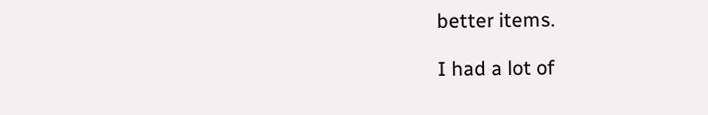better items.

I had a lot of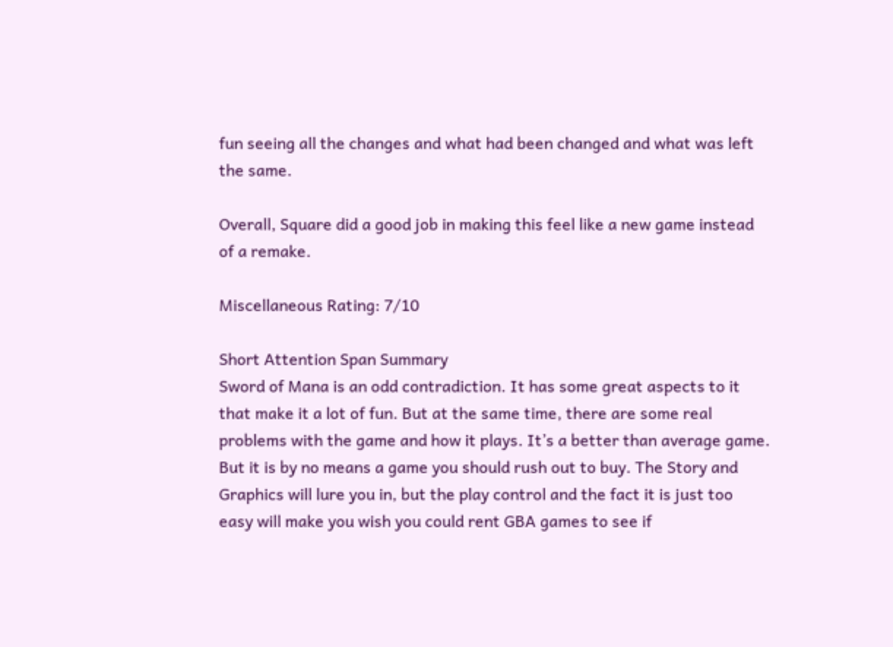fun seeing all the changes and what had been changed and what was left the same.

Overall, Square did a good job in making this feel like a new game instead of a remake.

Miscellaneous Rating: 7/10

Short Attention Span Summary
Sword of Mana is an odd contradiction. It has some great aspects to it that make it a lot of fun. But at the same time, there are some real problems with the game and how it plays. It’s a better than average game. But it is by no means a game you should rush out to buy. The Story and Graphics will lure you in, but the play control and the fact it is just too easy will make you wish you could rent GBA games to see if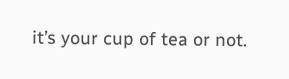it’s your cup of tea or not.